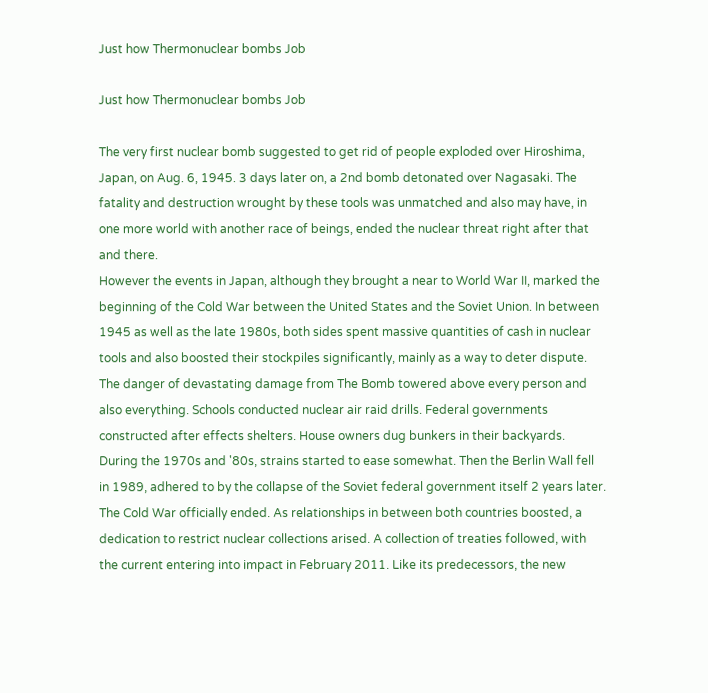Just how Thermonuclear bombs Job

Just how Thermonuclear bombs Job

The very first nuclear bomb suggested to get rid of people exploded over Hiroshima, Japan, on Aug. 6, 1945. 3 days later on, a 2nd bomb detonated over Nagasaki. The fatality and destruction wrought by these tools was unmatched and also may have, in one more world with another race of beings, ended the nuclear threat right after that and there.
However the events in Japan, although they brought a near to World War II, marked the beginning of the Cold War between the United States and the Soviet Union. In between 1945 as well as the late 1980s, both sides spent massive quantities of cash in nuclear tools and also boosted their stockpiles significantly, mainly as a way to deter dispute. The danger of devastating damage from The Bomb towered above every person and also everything. Schools conducted nuclear air raid drills. Federal governments constructed after effects shelters. House owners dug bunkers in their backyards.
During the 1970s and '80s, strains started to ease somewhat. Then the Berlin Wall fell in 1989, adhered to by the collapse of the Soviet federal government itself 2 years later. The Cold War officially ended. As relationships in between both countries boosted, a dedication to restrict nuclear collections arised. A collection of treaties followed, with the current entering into impact in February 2011. Like its predecessors, the new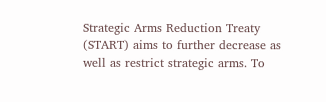Strategic Arms Reduction Treaty (START) aims to further decrease as well as restrict strategic arms. To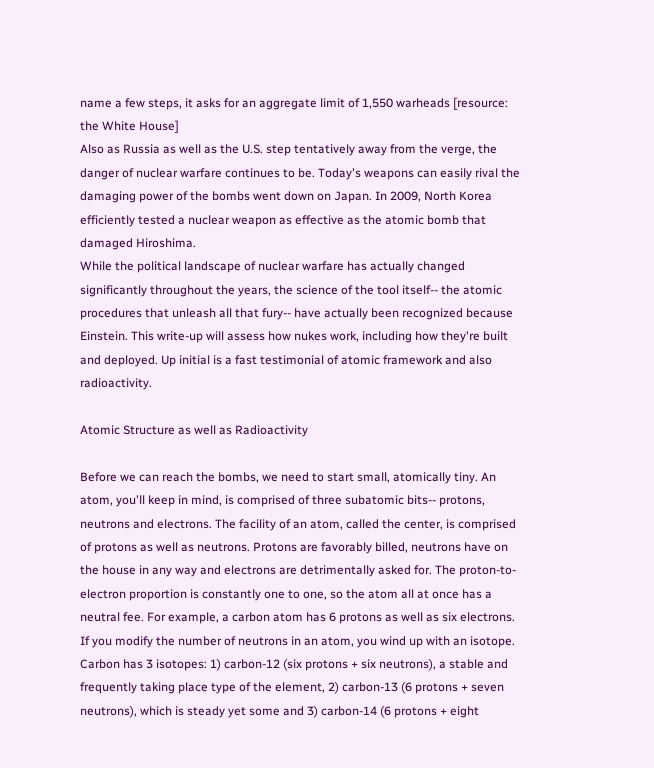name a few steps, it asks for an aggregate limit of 1,550 warheads [resource: the White House]
Also as Russia as well as the U.S. step tentatively away from the verge, the danger of nuclear warfare continues to be. Today's weapons can easily rival the damaging power of the bombs went down on Japan. In 2009, North Korea efficiently tested a nuclear weapon as effective as the atomic bomb that damaged Hiroshima.
While the political landscape of nuclear warfare has actually changed significantly throughout the years, the science of the tool itself-- the atomic procedures that unleash all that fury-- have actually been recognized because Einstein. This write-up will assess how nukes work, including how they're built and deployed. Up initial is a fast testimonial of atomic framework and also radioactivity.

Atomic Structure as well as Radioactivity

Before we can reach the bombs, we need to start small, atomically tiny. An atom, you'll keep in mind, is comprised of three subatomic bits-- protons, neutrons and electrons. The facility of an atom, called the center, is comprised of protons as well as neutrons. Protons are favorably billed, neutrons have on the house in any way and electrons are detrimentally asked for. The proton-to-electron proportion is constantly one to one, so the atom all at once has a neutral fee. For example, a carbon atom has 6 protons as well as six electrons.
If you modify the number of neutrons in an atom, you wind up with an isotope. Carbon has 3 isotopes: 1) carbon-12 (six protons + six neutrons), a stable and frequently taking place type of the element, 2) carbon-13 (6 protons + seven neutrons), which is steady yet some and 3) carbon-14 (6 protons + eight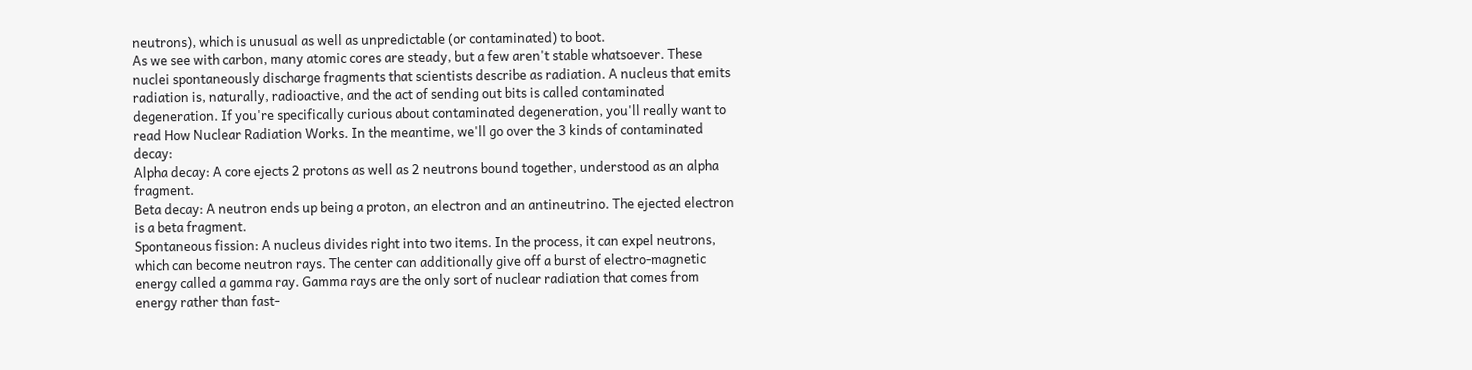neutrons), which is unusual as well as unpredictable (or contaminated) to boot.
As we see with carbon, many atomic cores are steady, but a few aren't stable whatsoever. These nuclei spontaneously discharge fragments that scientists describe as radiation. A nucleus that emits radiation is, naturally, radioactive, and the act of sending out bits is called contaminated degeneration. If you're specifically curious about contaminated degeneration, you'll really want to read How Nuclear Radiation Works. In the meantime, we'll go over the 3 kinds of contaminated decay:
Alpha decay: A core ejects 2 protons as well as 2 neutrons bound together, understood as an alpha fragment.
Beta decay: A neutron ends up being a proton, an electron and an antineutrino. The ejected electron is a beta fragment.
Spontaneous fission: A nucleus divides right into two items. In the process, it can expel neutrons, which can become neutron rays. The center can additionally give off a burst of electro-magnetic energy called a gamma ray. Gamma rays are the only sort of nuclear radiation that comes from energy rather than fast-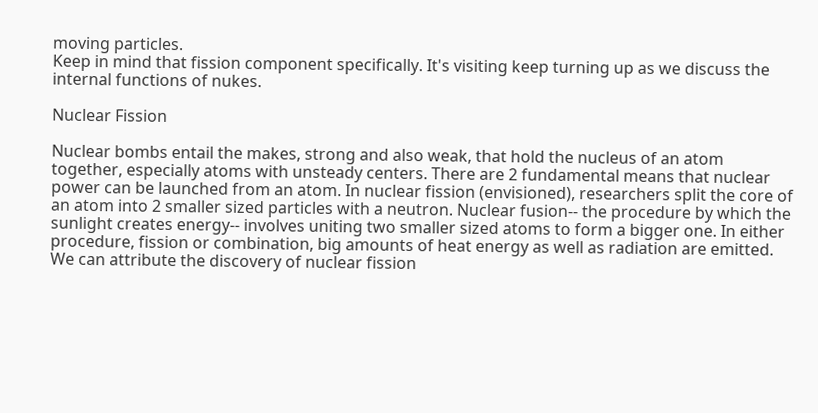moving particles.
Keep in mind that fission component specifically. It's visiting keep turning up as we discuss the internal functions of nukes.

Nuclear Fission

Nuclear bombs entail the makes, strong and also weak, that hold the nucleus of an atom together, especially atoms with unsteady centers. There are 2 fundamental means that nuclear power can be launched from an atom. In nuclear fission (envisioned), researchers split the core of an atom into 2 smaller sized particles with a neutron. Nuclear fusion-- the procedure by which the sunlight creates energy-- involves uniting two smaller sized atoms to form a bigger one. In either procedure, fission or combination, big amounts of heat energy as well as radiation are emitted.
We can attribute the discovery of nuclear fission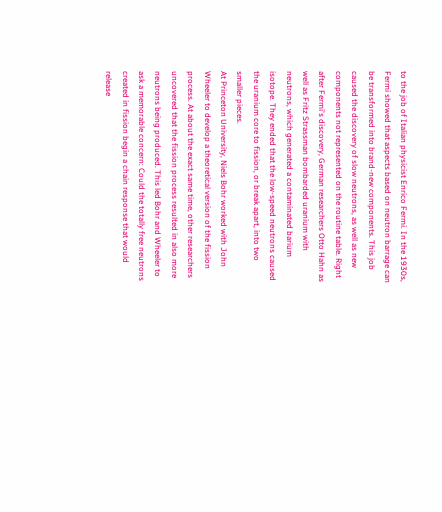to the job of Italian physicist Enrico Fermi. In the 1930s, Fermi showed that aspects based on neutron barrage can be transformed into brand-new components. This job caused the discovery of slow neutrons, as well as new components not represented on the routine table. Right after Fermi's discovery, German researchers Otto Hahn as well as Fritz Strassman bombarded uranium with neutrons, which generated a contaminated barium isotope. They ended that the low-speed neutrons caused the uranium core to fission, or break apart, into two smaller pieces.
At Princeton University, Niels Bohr worked with John Wheeler to develop a theoretical version of the fission process. At about the exact same time, other researchers uncovered that the fission process resulted in also more neutrons being produced. This led Bohr and Wheeler to ask a memorable concern: Could the totally free neutrons created in fission begin a chain response that would release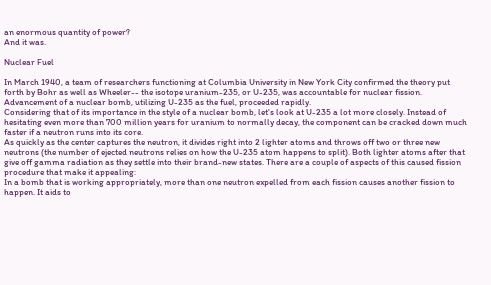an enormous quantity of power?
And it was.

Nuclear Fuel

In March 1940, a team of researchers functioning at Columbia University in New York City confirmed the theory put forth by Bohr as well as Wheeler-- the isotope uranium-235, or U-235, was accountable for nuclear fission. Advancement of a nuclear bomb, utilizing U-235 as the fuel, proceeded rapidly.
Considering that of its importance in the style of a nuclear bomb, let's look at U-235 a lot more closely. Instead of hesitating even more than 700 million years for uranium to normally decay, the component can be cracked down much faster if a neutron runs into its core.
As quickly as the center captures the neutron, it divides right into 2 lighter atoms and throws off two or three new neutrons (the number of ejected neutrons relies on how the U-235 atom happens to split). Both lighter atoms after that give off gamma radiation as they settle into their brand-new states. There are a couple of aspects of this caused fission procedure that make it appealing:
In a bomb that is working appropriately, more than one neutron expelled from each fission causes another fission to happen. It aids to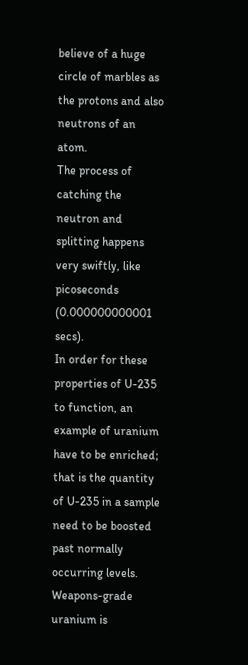believe of a huge circle of marbles as the protons and also neutrons of an atom.
The process of catching the neutron and splitting happens very swiftly, like picoseconds (0.000000000001 secs).
In order for these properties of U-235 to function, an example of uranium have to be enriched; that is the quantity of U-235 in a sample need to be boosted past normally occurring levels. Weapons-grade uranium is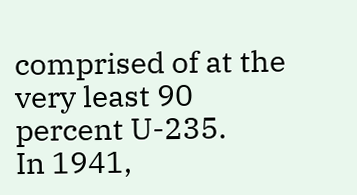comprised of at the very least 90 percent U-235.
In 1941,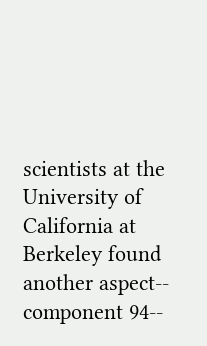scientists at the University of California at Berkeley found another aspect-- component 94--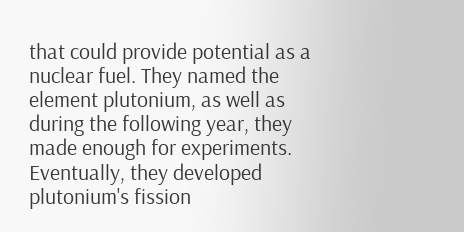that could provide potential as a nuclear fuel. They named the element plutonium, as well as during the following year, they made enough for experiments. Eventually, they developed plutonium's fission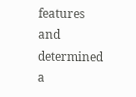features and determined a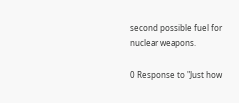second possible fuel for nuclear weapons.

0 Response to "Just how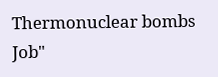Thermonuclear bombs Job"